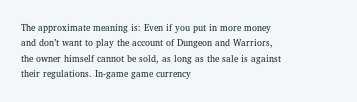The approximate meaning is: Even if you put in more money and don’t want to play the account of Dungeon and Warriors, the owner himself cannot be sold, as long as the sale is against their regulations. In-game game currency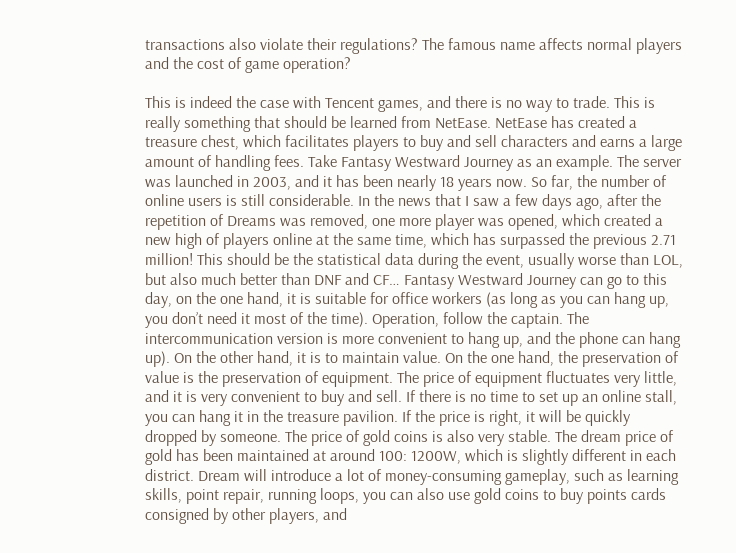transactions also violate their regulations? The famous name affects normal players and the cost of game operation?

This is indeed the case with Tencent games, and there is no way to trade. This is really something that should be learned from NetEase. NetEase has created a treasure chest, which facilitates players to buy and sell characters and earns a large amount of handling fees. Take Fantasy Westward Journey as an example. The server was launched in 2003, and it has been nearly 18 years now. So far, the number of online users is still considerable. In the news that I saw a few days ago, after the repetition of Dreams was removed, one more player was opened, which created a new high of players online at the same time, which has surpassed the previous 2.71 million! This should be the statistical data during the event, usually worse than LOL, but also much better than DNF and CF… Fantasy Westward Journey can go to this day, on the one hand, it is suitable for office workers (as long as you can hang up, you don’t need it most of the time). Operation, follow the captain. The intercommunication version is more convenient to hang up, and the phone can hang up). On the other hand, it is to maintain value. On the one hand, the preservation of value is the preservation of equipment. The price of equipment fluctuates very little, and it is very convenient to buy and sell. If there is no time to set up an online stall, you can hang it in the treasure pavilion. If the price is right, it will be quickly dropped by someone. The price of gold coins is also very stable. The dream price of gold has been maintained at around 100: 1200W, which is slightly different in each district. Dream will introduce a lot of money-consuming gameplay, such as learning skills, point repair, running loops, you can also use gold coins to buy points cards consigned by other players, and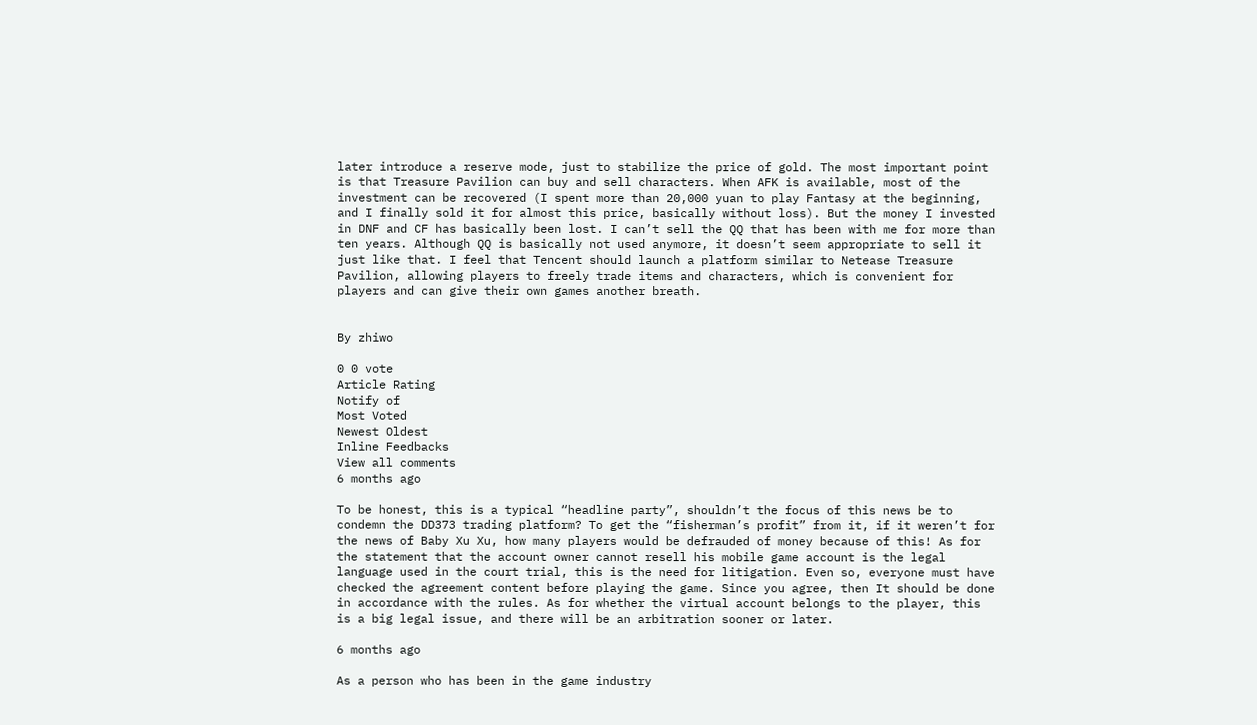later introduce a reserve mode, just to stabilize the price of gold. The most important point is that Treasure Pavilion can buy and sell characters. When AFK is available, most of the investment can be recovered (I spent more than 20,000 yuan to play Fantasy at the beginning, and I finally sold it for almost this price, basically without loss). But the money I invested in DNF and CF has basically been lost. I can’t sell the QQ that has been with me for more than ten years. Although QQ is basically not used anymore, it doesn’t seem appropriate to sell it just like that. I feel that Tencent should launch a platform similar to Netease Treasure Pavilion, allowing players to freely trade items and characters, which is convenient for players and can give their own games another breath.


By zhiwo

0 0 vote
Article Rating
Notify of
Most Voted
Newest Oldest
Inline Feedbacks
View all comments
6 months ago

To be honest, this is a typical “headline party”, shouldn’t the focus of this news be to condemn the DD373 trading platform? To get the “fisherman’s profit” from it, if it weren’t for the news of Baby Xu Xu, how many players would be defrauded of money because of this! As for the statement that the account owner cannot resell his mobile game account is the legal language used in the court trial, this is the need for litigation. Even so, everyone must have checked the agreement content before playing the game. Since you agree, then It should be done in accordance with the rules. As for whether the virtual account belongs to the player, this is a big legal issue, and there will be an arbitration sooner or later.

6 months ago

As a person who has been in the game industry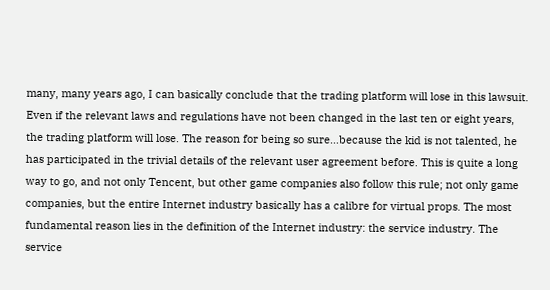many, many years ago, I can basically conclude that the trading platform will lose in this lawsuit. Even if the relevant laws and regulations have not been changed in the last ten or eight years, the trading platform will lose. The reason for being so sure…because the kid is not talented, he has participated in the trivial details of the relevant user agreement before. This is quite a long way to go, and not only Tencent, but other game companies also follow this rule; not only game companies, but the entire Internet industry basically has a calibre for virtual props. The most fundamental reason lies in the definition of the Internet industry: the service industry. The service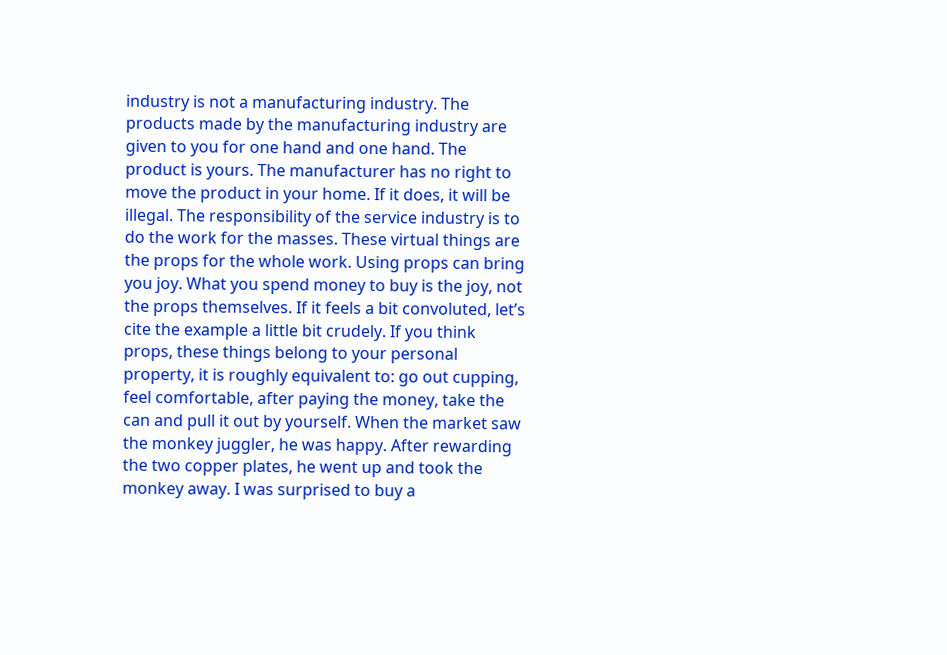industry is not a manufacturing industry. The products made by the manufacturing industry are given to you for one hand and one hand. The product is yours. The manufacturer has no right to move the product in your home. If it does, it will be illegal. The responsibility of the service industry is to do the work for the masses. These virtual things are the props for the whole work. Using props can bring you joy. What you spend money to buy is the joy, not the props themselves. If it feels a bit convoluted, let’s cite the example a little bit crudely. If you think props, these things belong to your personal property, it is roughly equivalent to: go out cupping, feel comfortable, after paying the money, take the can and pull it out by yourself. When the market saw the monkey juggler, he was happy. After rewarding the two copper plates, he went up and took the monkey away. I was surprised to buy a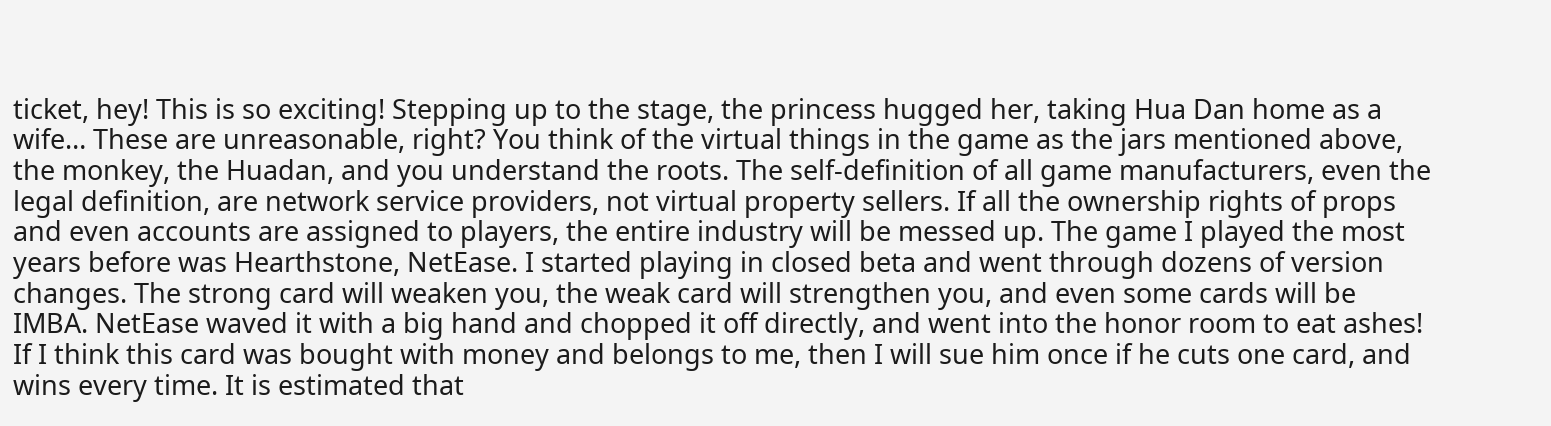ticket, hey! This is so exciting! Stepping up to the stage, the princess hugged her, taking Hua Dan home as a wife… These are unreasonable, right? You think of the virtual things in the game as the jars mentioned above, the monkey, the Huadan, and you understand the roots. The self-definition of all game manufacturers, even the legal definition, are network service providers, not virtual property sellers. If all the ownership rights of props and even accounts are assigned to players, the entire industry will be messed up. The game I played the most years before was Hearthstone, NetEase. I started playing in closed beta and went through dozens of version changes. The strong card will weaken you, the weak card will strengthen you, and even some cards will be IMBA. NetEase waved it with a big hand and chopped it off directly, and went into the honor room to eat ashes! If I think this card was bought with money and belongs to me, then I will sue him once if he cuts one card, and wins every time. It is estimated that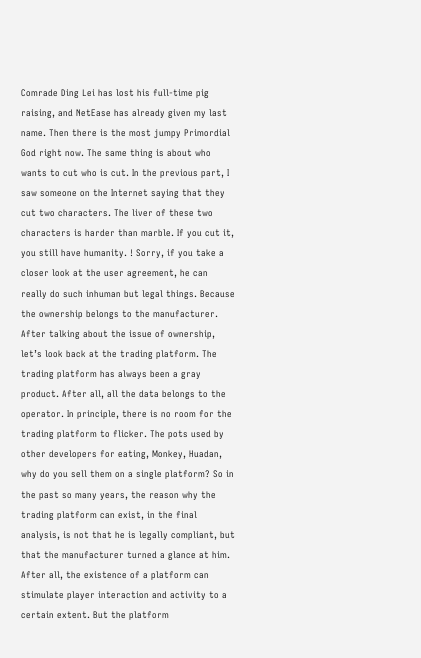Comrade Ding Lei has lost his full-time pig raising, and NetEase has already given my last name. Then there is the most jumpy Primordial God right now. The same thing is about who wants to cut who is cut. In the previous part, I saw someone on the Internet saying that they cut two characters. The liver of these two characters is harder than marble. If you cut it, you still have humanity. ! Sorry, if you take a closer look at the user agreement, he can really do such inhuman but legal things. Because the ownership belongs to the manufacturer. After talking about the issue of ownership, let’s look back at the trading platform. The trading platform has always been a gray product. After all, all the data belongs to the operator. In principle, there is no room for the trading platform to flicker. The pots used by other developers for eating, Monkey, Huadan, why do you sell them on a single platform? So in the past so many years, the reason why the trading platform can exist, in the final analysis, is not that he is legally compliant, but that the manufacturer turned a glance at him. After all, the existence of a platform can stimulate player interaction and activity to a certain extent. But the platform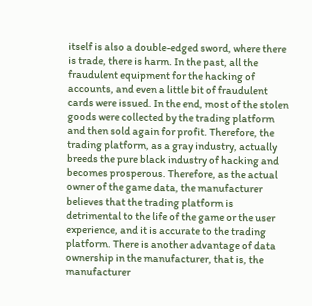itself is also a double-edged sword, where there is trade, there is harm. In the past, all the fraudulent equipment for the hacking of accounts, and even a little bit of fraudulent cards were issued. In the end, most of the stolen goods were collected by the trading platform and then sold again for profit. Therefore, the trading platform, as a gray industry, actually breeds the pure black industry of hacking and becomes prosperous. Therefore, as the actual owner of the game data, the manufacturer believes that the trading platform is detrimental to the life of the game or the user experience, and it is accurate to the trading platform. There is another advantage of data ownership in the manufacturer, that is, the manufacturer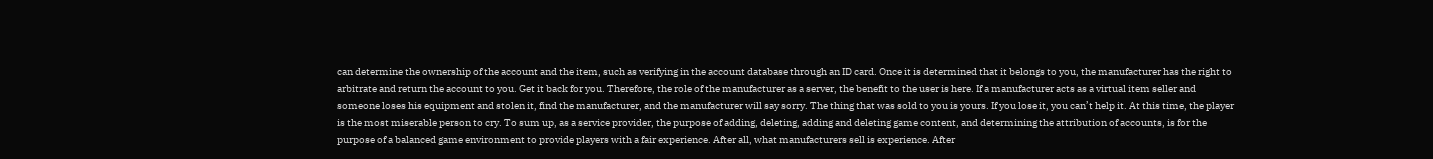can determine the ownership of the account and the item, such as verifying in the account database through an ID card. Once it is determined that it belongs to you, the manufacturer has the right to arbitrate and return the account to you. Get it back for you. Therefore, the role of the manufacturer as a server, the benefit to the user is here. If a manufacturer acts as a virtual item seller and someone loses his equipment and stolen it, find the manufacturer, and the manufacturer will say sorry. The thing that was sold to you is yours. If you lose it, you can’t help it. At this time, the player is the most miserable person to cry. To sum up, as a service provider, the purpose of adding, deleting, adding and deleting game content, and determining the attribution of accounts, is for the purpose of a balanced game environment to provide players with a fair experience. After all, what manufacturers sell is experience. After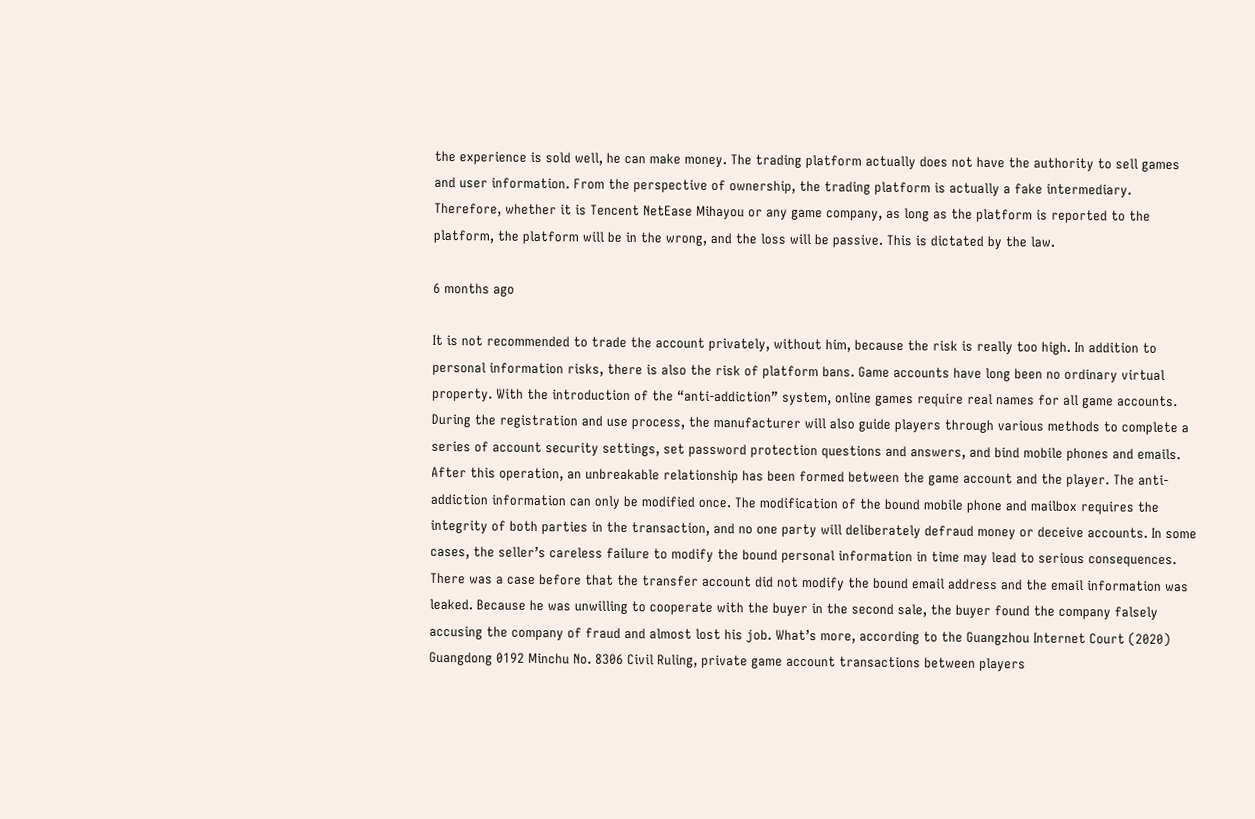the experience is sold well, he can make money. The trading platform actually does not have the authority to sell games and user information. From the perspective of ownership, the trading platform is actually a fake intermediary. Therefore, whether it is Tencent NetEase Mihayou or any game company, as long as the platform is reported to the platform, the platform will be in the wrong, and the loss will be passive. This is dictated by the law.

6 months ago

It is not recommended to trade the account privately, without him, because the risk is really too high. In addition to personal information risks, there is also the risk of platform bans. Game accounts have long been no ordinary virtual property. With the introduction of the “anti-addiction” system, online games require real names for all game accounts. During the registration and use process, the manufacturer will also guide players through various methods to complete a series of account security settings, set password protection questions and answers, and bind mobile phones and emails. After this operation, an unbreakable relationship has been formed between the game account and the player. The anti-addiction information can only be modified once. The modification of the bound mobile phone and mailbox requires the integrity of both parties in the transaction, and no one party will deliberately defraud money or deceive accounts. In some cases, the seller’s careless failure to modify the bound personal information in time may lead to serious consequences. There was a case before that the transfer account did not modify the bound email address and the email information was leaked. Because he was unwilling to cooperate with the buyer in the second sale, the buyer found the company falsely accusing the company of fraud and almost lost his job. What’s more, according to the Guangzhou Internet Court (2020) Guangdong 0192 Minchu No. 8306 Civil Ruling, private game account transactions between players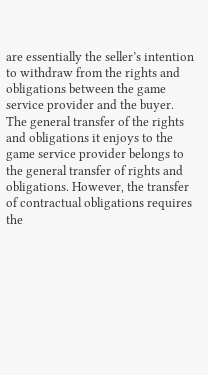are essentially the seller’s intention to withdraw from the rights and obligations between the game service provider and the buyer. The general transfer of the rights and obligations it enjoys to the game service provider belongs to the general transfer of rights and obligations. However, the transfer of contractual obligations requires the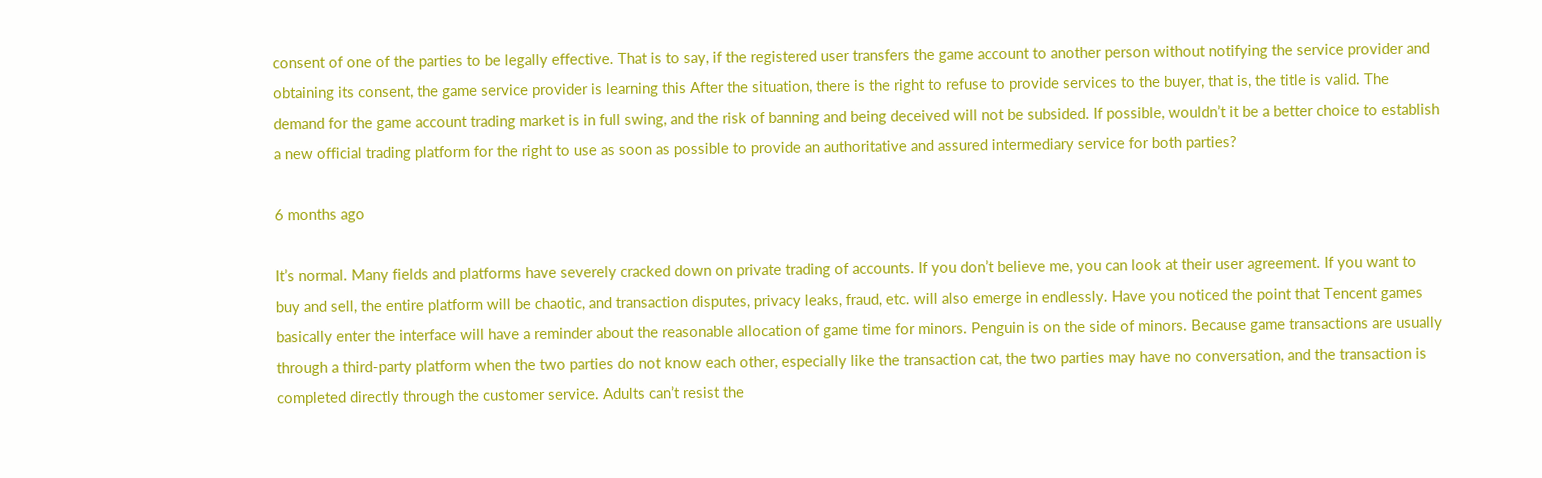consent of one of the parties to be legally effective. That is to say, if the registered user transfers the game account to another person without notifying the service provider and obtaining its consent, the game service provider is learning this After the situation, there is the right to refuse to provide services to the buyer, that is, the title is valid. The demand for the game account trading market is in full swing, and the risk of banning and being deceived will not be subsided. If possible, wouldn’t it be a better choice to establish a new official trading platform for the right to use as soon as possible to provide an authoritative and assured intermediary service for both parties?

6 months ago

It’s normal. Many fields and platforms have severely cracked down on private trading of accounts. If you don’t believe me, you can look at their user agreement. If you want to buy and sell, the entire platform will be chaotic, and transaction disputes, privacy leaks, fraud, etc. will also emerge in endlessly. Have you noticed the point that Tencent games basically enter the interface will have a reminder about the reasonable allocation of game time for minors. Penguin is on the side of minors. Because game transactions are usually through a third-party platform when the two parties do not know each other, especially like the transaction cat, the two parties may have no conversation, and the transaction is completed directly through the customer service. Adults can’t resist the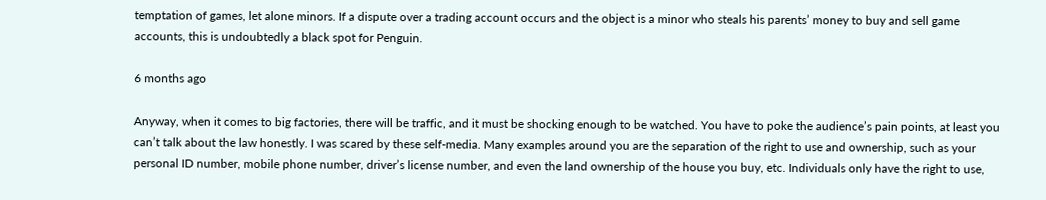temptation of games, let alone minors. If a dispute over a trading account occurs and the object is a minor who steals his parents’ money to buy and sell game accounts, this is undoubtedly a black spot for Penguin.

6 months ago

Anyway, when it comes to big factories, there will be traffic, and it must be shocking enough to be watched. You have to poke the audience’s pain points, at least you can’t talk about the law honestly. I was scared by these self-media. Many examples around you are the separation of the right to use and ownership, such as your personal ID number, mobile phone number, driver’s license number, and even the land ownership of the house you buy, etc. Individuals only have the right to use,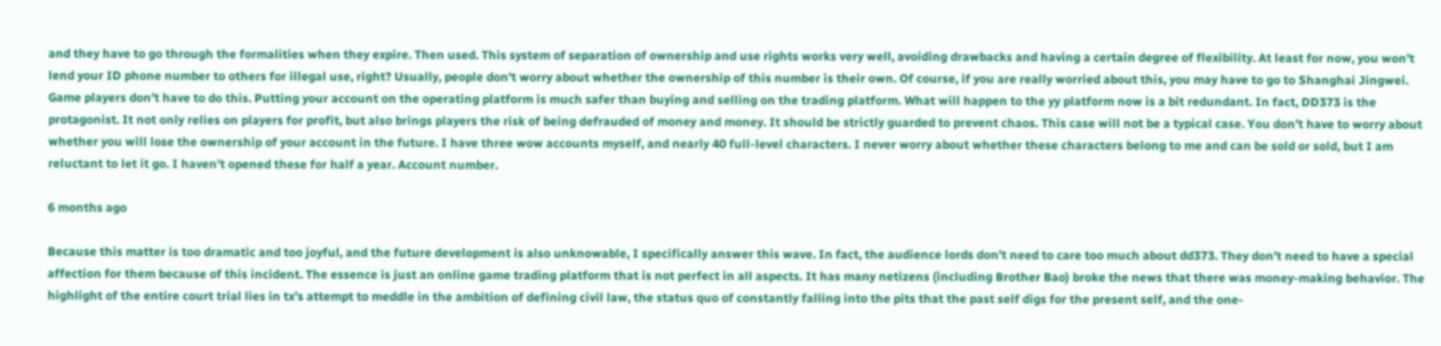and they have to go through the formalities when they expire. Then used. This system of separation of ownership and use rights works very well, avoiding drawbacks and having a certain degree of flexibility. At least for now, you won’t lend your ID phone number to others for illegal use, right? Usually, people don’t worry about whether the ownership of this number is their own. Of course, if you are really worried about this, you may have to go to Shanghai Jingwei. Game players don’t have to do this. Putting your account on the operating platform is much safer than buying and selling on the trading platform. What will happen to the yy platform now is a bit redundant. In fact, DD373 is the protagonist. It not only relies on players for profit, but also brings players the risk of being defrauded of money and money. It should be strictly guarded to prevent chaos. This case will not be a typical case. You don’t have to worry about whether you will lose the ownership of your account in the future. I have three wow accounts myself, and nearly 40 full-level characters. I never worry about whether these characters belong to me and can be sold or sold, but I am reluctant to let it go. I haven’t opened these for half a year. Account number.

6 months ago

Because this matter is too dramatic and too joyful, and the future development is also unknowable, I specifically answer this wave. In fact, the audience lords don’t need to care too much about dd373. They don’t need to have a special affection for them because of this incident. The essence is just an online game trading platform that is not perfect in all aspects. It has many netizens (including Brother Bao) broke the news that there was money-making behavior. The highlight of the entire court trial lies in tx’s attempt to meddle in the ambition of defining civil law, the status quo of constantly falling into the pits that the past self digs for the present self, and the one-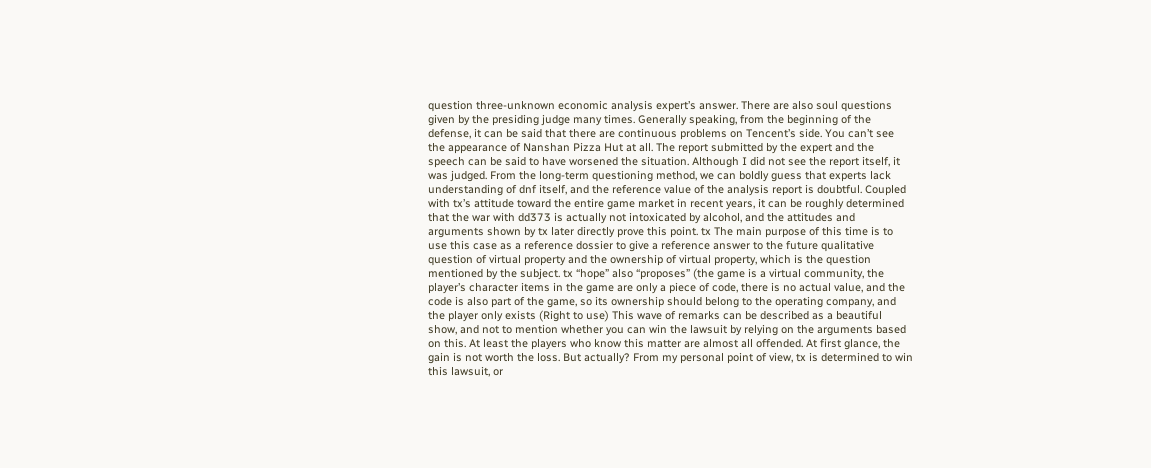question three-unknown economic analysis expert’s answer. There are also soul questions given by the presiding judge many times. Generally speaking, from the beginning of the defense, it can be said that there are continuous problems on Tencent’s side. You can’t see the appearance of Nanshan Pizza Hut at all. The report submitted by the expert and the speech can be said to have worsened the situation. Although I did not see the report itself, it was judged. From the long-term questioning method, we can boldly guess that experts lack understanding of dnf itself, and the reference value of the analysis report is doubtful. Coupled with tx’s attitude toward the entire game market in recent years, it can be roughly determined that the war with dd373 is actually not intoxicated by alcohol, and the attitudes and arguments shown by tx later directly prove this point. tx The main purpose of this time is to use this case as a reference dossier to give a reference answer to the future qualitative question of virtual property and the ownership of virtual property, which is the question mentioned by the subject. tx “hope” also “proposes” (the game is a virtual community, the player’s character items in the game are only a piece of code, there is no actual value, and the code is also part of the game, so its ownership should belong to the operating company, and the player only exists (Right to use) This wave of remarks can be described as a beautiful show, and not to mention whether you can win the lawsuit by relying on the arguments based on this. At least the players who know this matter are almost all offended. At first glance, the gain is not worth the loss. But actually? From my personal point of view, tx is determined to win this lawsuit, or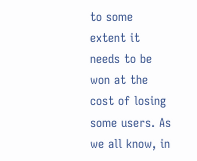to some extent it needs to be won at the cost of losing some users. As we all know, in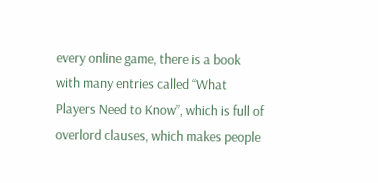every online game, there is a book with many entries called “What Players Need to Know”, which is full of overlord clauses, which makes people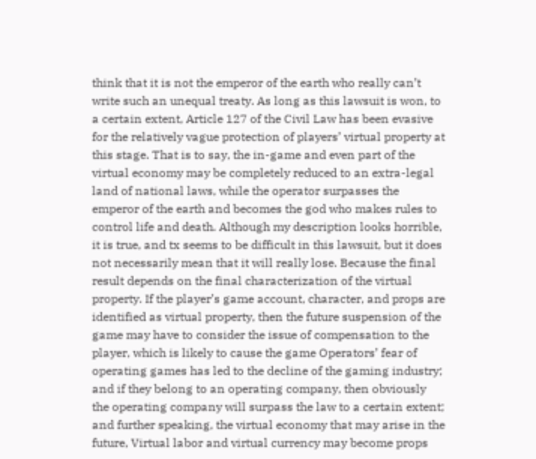think that it is not the emperor of the earth who really can’t write such an unequal treaty. As long as this lawsuit is won, to a certain extent, Article 127 of the Civil Law has been evasive for the relatively vague protection of players’ virtual property at this stage. That is to say, the in-game and even part of the virtual economy may be completely reduced to an extra-legal land of national laws, while the operator surpasses the emperor of the earth and becomes the god who makes rules to control life and death. Although my description looks horrible, it is true, and tx seems to be difficult in this lawsuit, but it does not necessarily mean that it will really lose. Because the final result depends on the final characterization of the virtual property. If the player’s game account, character, and props are identified as virtual property, then the future suspension of the game may have to consider the issue of compensation to the player, which is likely to cause the game Operators’ fear of operating games has led to the decline of the gaming industry; and if they belong to an operating company, then obviously the operating company will surpass the law to a certain extent; and further speaking, the virtual economy that may arise in the future, Virtual labor and virtual currency may become props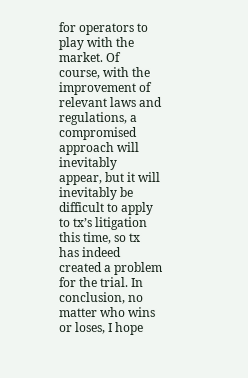for operators to play with the market. Of course, with the improvement of relevant laws and regulations, a compromised approach will inevitably appear, but it will inevitably be difficult to apply to tx’s litigation this time, so tx has indeed created a problem for the trial. In conclusion, no matter who wins or loses, I hope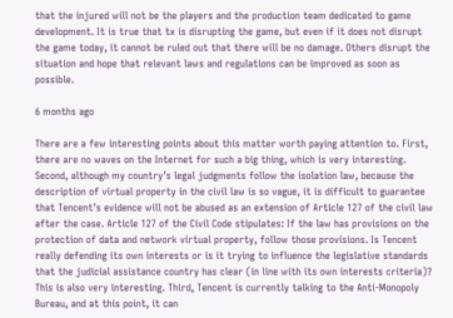that the injured will not be the players and the production team dedicated to game development. It is true that tx is disrupting the game, but even if it does not disrupt the game today, it cannot be ruled out that there will be no damage. Others disrupt the situation and hope that relevant laws and regulations can be improved as soon as possible.

6 months ago

There are a few interesting points about this matter worth paying attention to. First, there are no waves on the Internet for such a big thing, which is very interesting. Second, although my country’s legal judgments follow the isolation law, because the description of virtual property in the civil law is so vague, it is difficult to guarantee that Tencent’s evidence will not be abused as an extension of Article 127 of the civil law after the case. Article 127 of the Civil Code stipulates: If the law has provisions on the protection of data and network virtual property, follow those provisions. Is Tencent really defending its own interests or is it trying to influence the legislative standards that the judicial assistance country has clear (in line with its own interests criteria)? This is also very interesting. Third, Tencent is currently talking to the Anti-Monopoly Bureau, and at this point, it can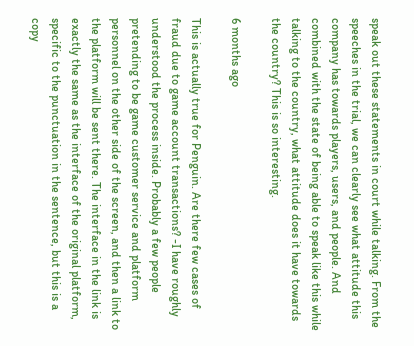speak out these statements in court while talking. From the speeches in the trial, we can clearly see what attitude this company has towards players, users, and people. And combined with the state of being able to speak like this while talking to the country, what attitude does it have towards the country? This is so interesting.

6 months ago

This is actually true for Penguin. Are there few cases of fraud due to game account transactions? -I have roughly understood the process inside. Probably a few people pretending to be game customer service and platform personnel on the other side of the screen, and then a link to the platform will be sent there. The interface in the link is exactly the same as the interface of the original platform, specific to the punctuation in the sentence, but this is a copy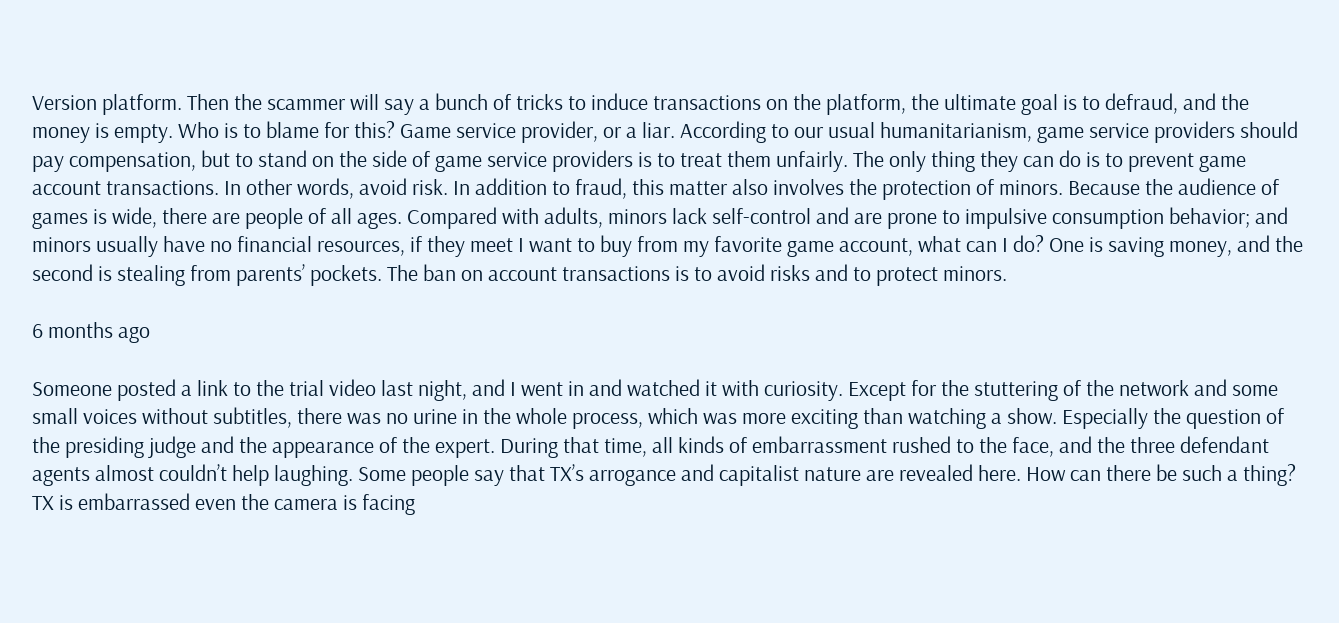Version platform. Then the scammer will say a bunch of tricks to induce transactions on the platform, the ultimate goal is to defraud, and the money is empty. Who is to blame for this? Game service provider, or a liar. According to our usual humanitarianism, game service providers should pay compensation, but to stand on the side of game service providers is to treat them unfairly. The only thing they can do is to prevent game account transactions. In other words, avoid risk. In addition to fraud, this matter also involves the protection of minors. Because the audience of games is wide, there are people of all ages. Compared with adults, minors lack self-control and are prone to impulsive consumption behavior; and minors usually have no financial resources, if they meet I want to buy from my favorite game account, what can I do? One is saving money, and the second is stealing from parents’ pockets. The ban on account transactions is to avoid risks and to protect minors.

6 months ago

Someone posted a link to the trial video last night, and I went in and watched it with curiosity. Except for the stuttering of the network and some small voices without subtitles, there was no urine in the whole process, which was more exciting than watching a show. Especially the question of the presiding judge and the appearance of the expert. During that time, all kinds of embarrassment rushed to the face, and the three defendant agents almost couldn’t help laughing. Some people say that TX’s arrogance and capitalist nature are revealed here. How can there be such a thing? TX is embarrassed even the camera is facing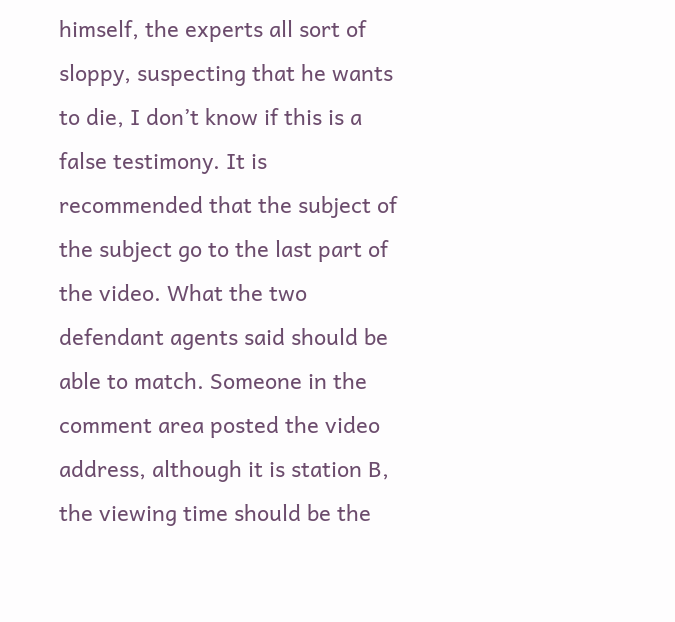himself, the experts all sort of sloppy, suspecting that he wants to die, I don’t know if this is a false testimony. It is recommended that the subject of the subject go to the last part of the video. What the two defendant agents said should be able to match. Someone in the comment area posted the video address, although it is station B, the viewing time should be the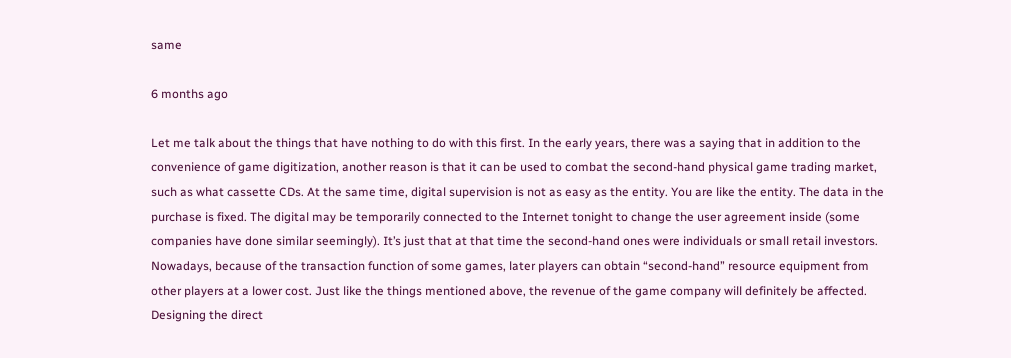same

6 months ago

Let me talk about the things that have nothing to do with this first. In the early years, there was a saying that in addition to the convenience of game digitization, another reason is that it can be used to combat the second-hand physical game trading market, such as what cassette CDs. At the same time, digital supervision is not as easy as the entity. You are like the entity. The data in the purchase is fixed. The digital may be temporarily connected to the Internet tonight to change the user agreement inside (some companies have done similar seemingly). It’s just that at that time the second-hand ones were individuals or small retail investors. Nowadays, because of the transaction function of some games, later players can obtain “second-hand” resource equipment from other players at a lower cost. Just like the things mentioned above, the revenue of the game company will definitely be affected. Designing the direct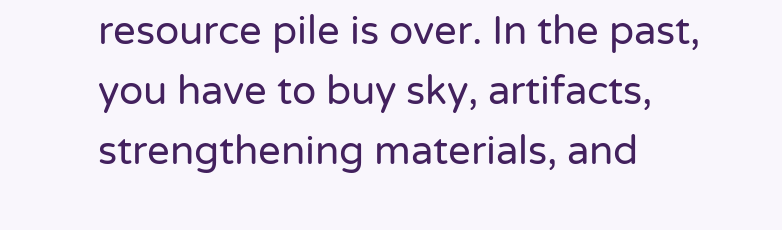resource pile is over. In the past, you have to buy sky, artifacts, strengthening materials, and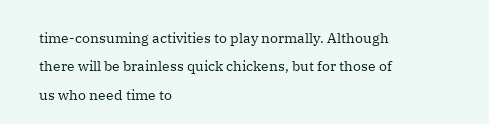time-consuming activities to play normally. Although there will be brainless quick chickens, but for those of us who need time to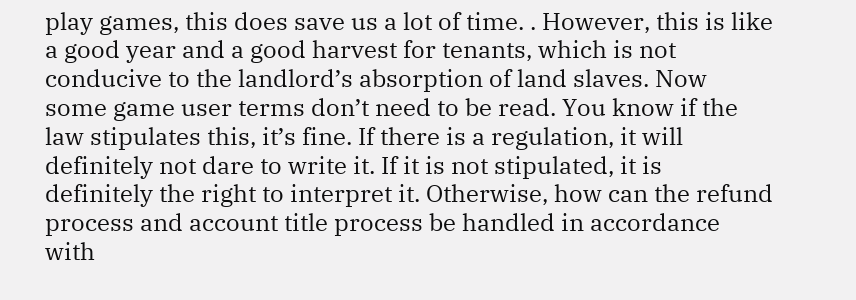play games, this does save us a lot of time. . However, this is like a good year and a good harvest for tenants, which is not conducive to the landlord’s absorption of land slaves. Now some game user terms don’t need to be read. You know if the law stipulates this, it’s fine. If there is a regulation, it will definitely not dare to write it. If it is not stipulated, it is definitely the right to interpret it. Otherwise, how can the refund process and account title process be handled in accordance with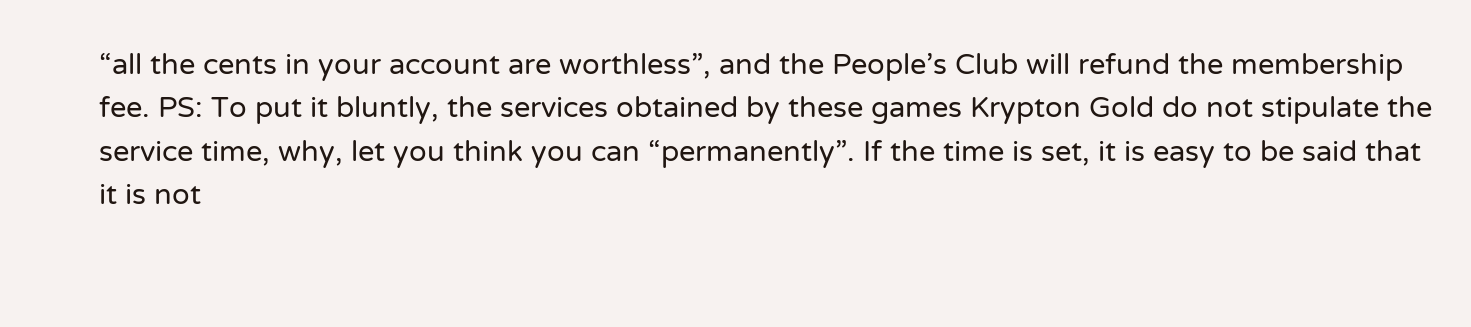“all the cents in your account are worthless”, and the People’s Club will refund the membership fee. PS: To put it bluntly, the services obtained by these games Krypton Gold do not stipulate the service time, why, let you think you can “permanently”. If the time is set, it is easy to be said that it is not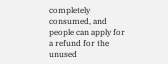completely consumed, and people can apply for a refund for the unused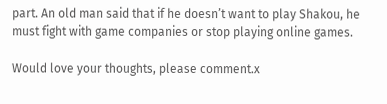part. An old man said that if he doesn’t want to play Shakou, he must fight with game companies or stop playing online games.

Would love your thoughts, please comment.x